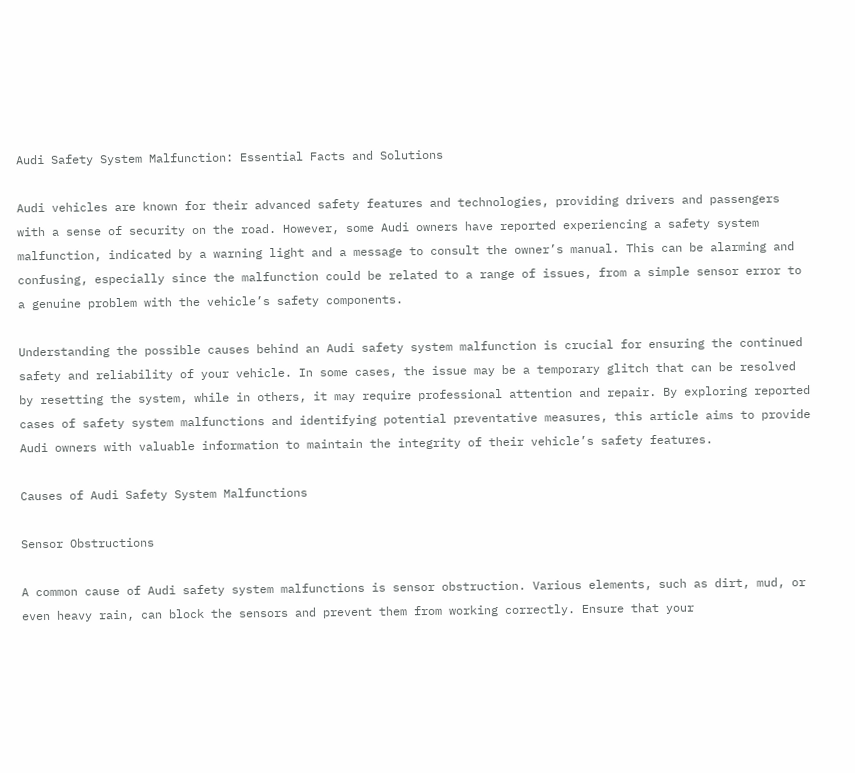Audi Safety System Malfunction: Essential Facts and Solutions

Audi vehicles are known for their advanced safety features and technologies, providing drivers and passengers with a sense of security on the road. However, some Audi owners have reported experiencing a safety system malfunction, indicated by a warning light and a message to consult the owner’s manual. This can be alarming and confusing, especially since the malfunction could be related to a range of issues, from a simple sensor error to a genuine problem with the vehicle’s safety components.

Understanding the possible causes behind an Audi safety system malfunction is crucial for ensuring the continued safety and reliability of your vehicle. In some cases, the issue may be a temporary glitch that can be resolved by resetting the system, while in others, it may require professional attention and repair. By exploring reported cases of safety system malfunctions and identifying potential preventative measures, this article aims to provide Audi owners with valuable information to maintain the integrity of their vehicle’s safety features.

Causes of Audi Safety System Malfunctions

Sensor Obstructions

A common cause of Audi safety system malfunctions is sensor obstruction. Various elements, such as dirt, mud, or even heavy rain, can block the sensors and prevent them from working correctly. Ensure that your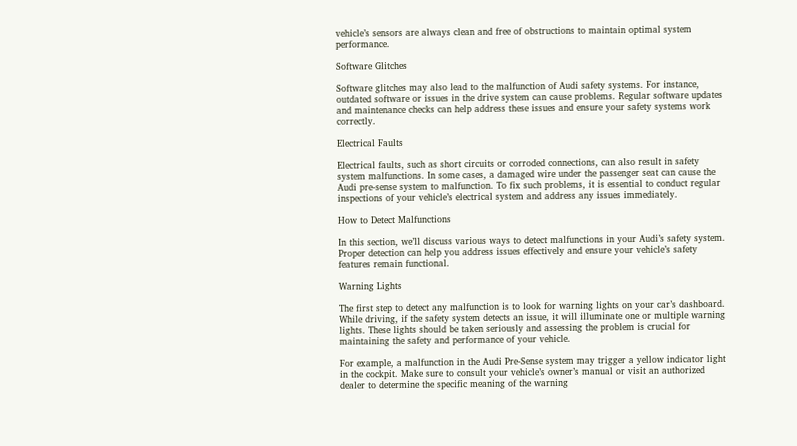vehicle’s sensors are always clean and free of obstructions to maintain optimal system performance.

Software Glitches

Software glitches may also lead to the malfunction of Audi safety systems. For instance, outdated software or issues in the drive system can cause problems. Regular software updates and maintenance checks can help address these issues and ensure your safety systems work correctly.

Electrical Faults

Electrical faults, such as short circuits or corroded connections, can also result in safety system malfunctions. In some cases, a damaged wire under the passenger seat can cause the Audi pre-sense system to malfunction. To fix such problems, it is essential to conduct regular inspections of your vehicle’s electrical system and address any issues immediately.

How to Detect Malfunctions

In this section, we’ll discuss various ways to detect malfunctions in your Audi’s safety system. Proper detection can help you address issues effectively and ensure your vehicle’s safety features remain functional.

Warning Lights

The first step to detect any malfunction is to look for warning lights on your car’s dashboard. While driving, if the safety system detects an issue, it will illuminate one or multiple warning lights. These lights should be taken seriously and assessing the problem is crucial for maintaining the safety and performance of your vehicle.

For example, a malfunction in the Audi Pre-Sense system may trigger a yellow indicator light in the cockpit. Make sure to consult your vehicle’s owner’s manual or visit an authorized dealer to determine the specific meaning of the warning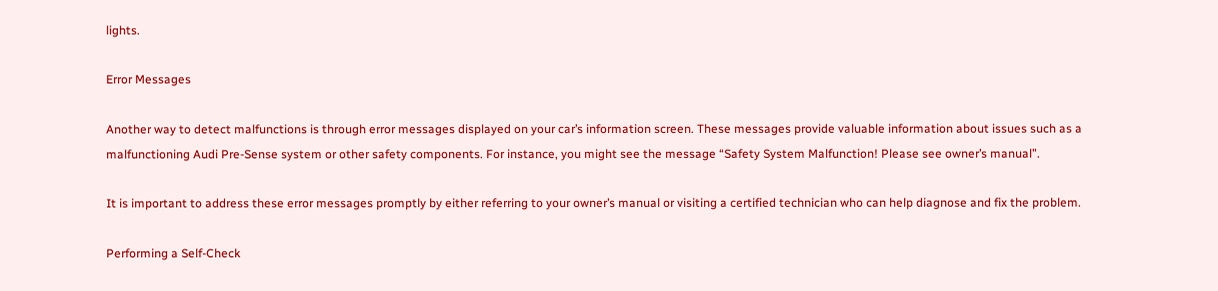lights.

Error Messages

Another way to detect malfunctions is through error messages displayed on your car’s information screen. These messages provide valuable information about issues such as a malfunctioning Audi Pre-Sense system or other safety components. For instance, you might see the message “Safety System Malfunction! Please see owner’s manual”.

It is important to address these error messages promptly by either referring to your owner’s manual or visiting a certified technician who can help diagnose and fix the problem.

Performing a Self-Check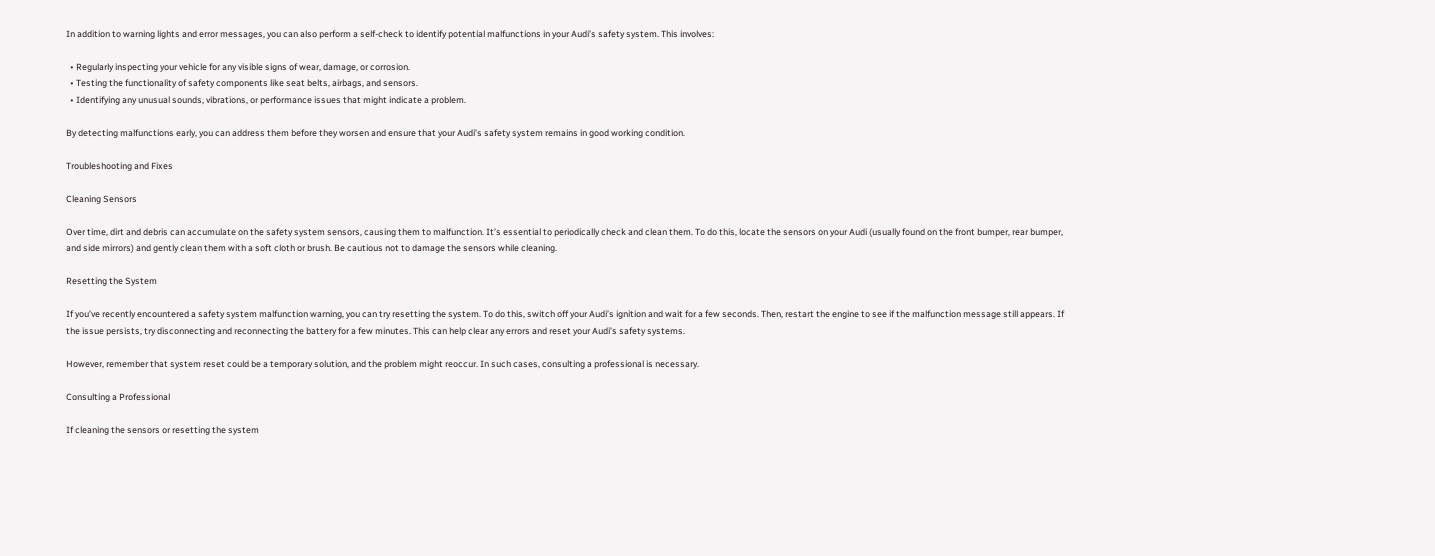In addition to warning lights and error messages, you can also perform a self-check to identify potential malfunctions in your Audi’s safety system. This involves:

  • Regularly inspecting your vehicle for any visible signs of wear, damage, or corrosion.
  • Testing the functionality of safety components like seat belts, airbags, and sensors.
  • Identifying any unusual sounds, vibrations, or performance issues that might indicate a problem.

By detecting malfunctions early, you can address them before they worsen and ensure that your Audi’s safety system remains in good working condition.

Troubleshooting and Fixes

Cleaning Sensors

Over time, dirt and debris can accumulate on the safety system sensors, causing them to malfunction. It’s essential to periodically check and clean them. To do this, locate the sensors on your Audi (usually found on the front bumper, rear bumper, and side mirrors) and gently clean them with a soft cloth or brush. Be cautious not to damage the sensors while cleaning.

Resetting the System

If you’ve recently encountered a safety system malfunction warning, you can try resetting the system. To do this, switch off your Audi’s ignition and wait for a few seconds. Then, restart the engine to see if the malfunction message still appears. If the issue persists, try disconnecting and reconnecting the battery for a few minutes. This can help clear any errors and reset your Audi’s safety systems.

However, remember that system reset could be a temporary solution, and the problem might reoccur. In such cases, consulting a professional is necessary.

Consulting a Professional

If cleaning the sensors or resetting the system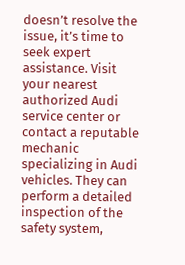doesn’t resolve the issue, it’s time to seek expert assistance. Visit your nearest authorized Audi service center or contact a reputable mechanic specializing in Audi vehicles. They can perform a detailed inspection of the safety system,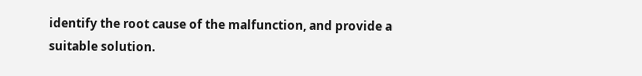identify the root cause of the malfunction, and provide a suitable solution.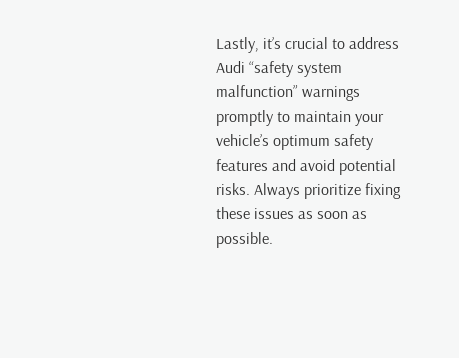Lastly, it’s crucial to address Audi “safety system malfunction” warnings promptly to maintain your vehicle’s optimum safety features and avoid potential risks. Always prioritize fixing these issues as soon as possible.